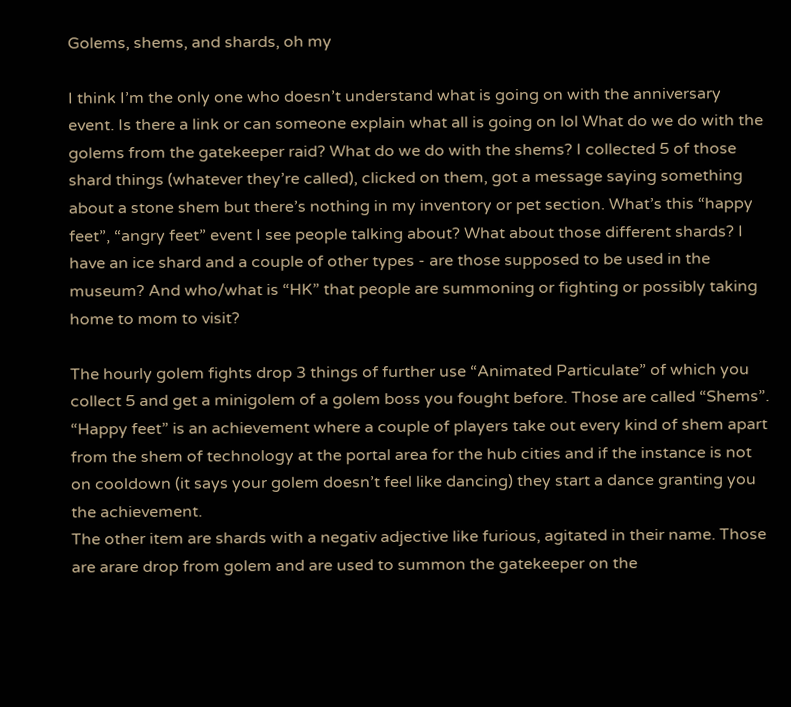Golems, shems, and shards, oh my

I think I’m the only one who doesn’t understand what is going on with the anniversary event. Is there a link or can someone explain what all is going on lol What do we do with the golems from the gatekeeper raid? What do we do with the shems? I collected 5 of those shard things (whatever they’re called), clicked on them, got a message saying something about a stone shem but there’s nothing in my inventory or pet section. What’s this “happy feet”, “angry feet” event I see people talking about? What about those different shards? I have an ice shard and a couple of other types - are those supposed to be used in the museum? And who/what is “HK” that people are summoning or fighting or possibly taking home to mom to visit?

The hourly golem fights drop 3 things of further use “Animated Particulate” of which you collect 5 and get a minigolem of a golem boss you fought before. Those are called “Shems”.
“Happy feet” is an achievement where a couple of players take out every kind of shem apart from the shem of technology at the portal area for the hub cities and if the instance is not on cooldown (it says your golem doesn’t feel like dancing) they start a dance granting you the achievement.
The other item are shards with a negativ adjective like furious, agitated in their name. Those are arare drop from golem and are used to summon the gatekeeper on the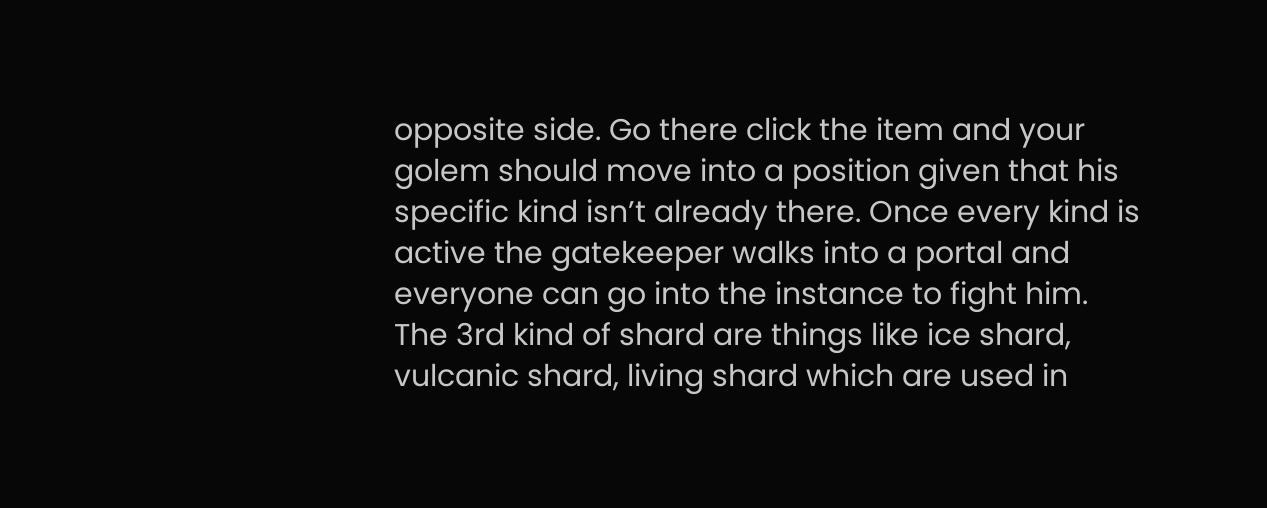opposite side. Go there click the item and your golem should move into a position given that his specific kind isn’t already there. Once every kind is active the gatekeeper walks into a portal and everyone can go into the instance to fight him.
The 3rd kind of shard are things like ice shard, vulcanic shard, living shard which are used in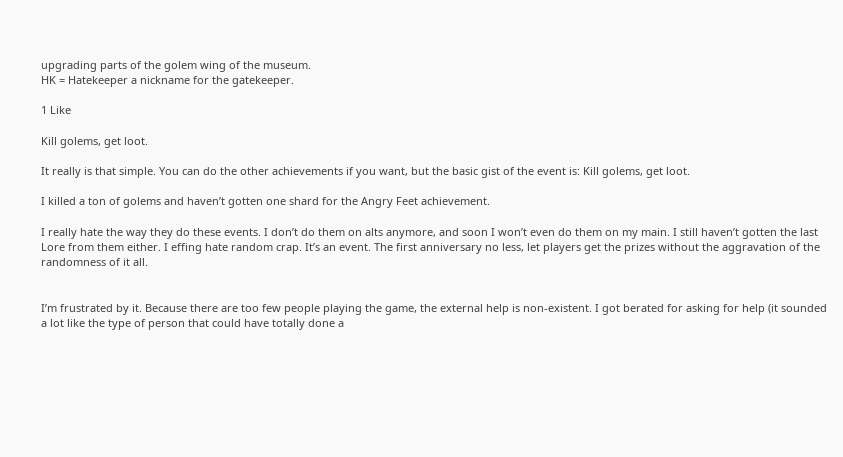upgrading parts of the golem wing of the museum.
HK = Hatekeeper a nickname for the gatekeeper.

1 Like

Kill golems, get loot.

It really is that simple. You can do the other achievements if you want, but the basic gist of the event is: Kill golems, get loot.

I killed a ton of golems and haven’t gotten one shard for the Angry Feet achievement.

I really hate the way they do these events. I don’t do them on alts anymore, and soon I won’t even do them on my main. I still haven’t gotten the last Lore from them either. I effing hate random crap. It’s an event. The first anniversary no less, let players get the prizes without the aggravation of the randomness of it all.


I’m frustrated by it. Because there are too few people playing the game, the external help is non-existent. I got berated for asking for help (it sounded a lot like the type of person that could have totally done a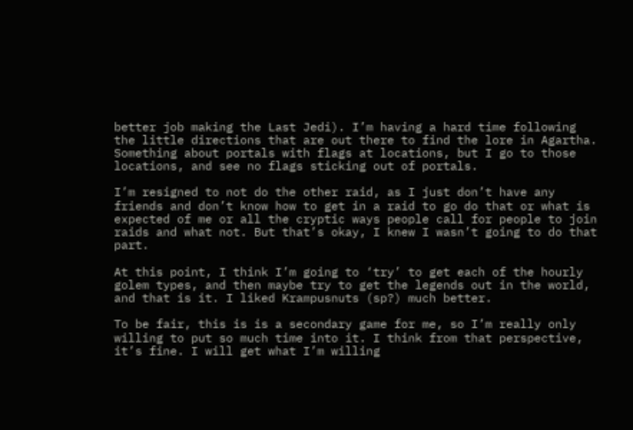better job making the Last Jedi). I’m having a hard time following the little directions that are out there to find the lore in Agartha. Something about portals with flags at locations, but I go to those locations, and see no flags sticking out of portals.

I’m resigned to not do the other raid, as I just don’t have any friends and don’t know how to get in a raid to go do that or what is expected of me or all the cryptic ways people call for people to join raids and what not. But that’s okay, I knew I wasn’t going to do that part.

At this point, I think I’m going to ‘try’ to get each of the hourly golem types, and then maybe try to get the legends out in the world, and that is it. I liked Krampusnuts (sp?) much better.

To be fair, this is is a secondary game for me, so I’m really only willing to put so much time into it. I think from that perspective, it’s fine. I will get what I’m willing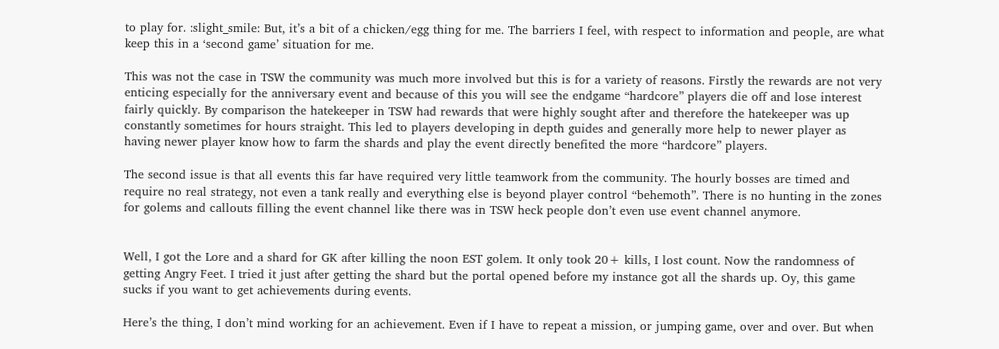to play for. :slight_smile: But, it’s a bit of a chicken/egg thing for me. The barriers I feel, with respect to information and people, are what keep this in a ‘second game’ situation for me.

This was not the case in TSW the community was much more involved but this is for a variety of reasons. Firstly the rewards are not very enticing especially for the anniversary event and because of this you will see the endgame “hardcore” players die off and lose interest fairly quickly. By comparison the hatekeeper in TSW had rewards that were highly sought after and therefore the hatekeeper was up constantly sometimes for hours straight. This led to players developing in depth guides and generally more help to newer player as having newer player know how to farm the shards and play the event directly benefited the more “hardcore” players.

The second issue is that all events this far have required very little teamwork from the community. The hourly bosses are timed and require no real strategy, not even a tank really and everything else is beyond player control “behemoth”. There is no hunting in the zones for golems and callouts filling the event channel like there was in TSW heck people don’t even use event channel anymore.


Well, I got the Lore and a shard for GK after killing the noon EST golem. It only took 20+ kills, I lost count. Now the randomness of getting Angry Feet. I tried it just after getting the shard but the portal opened before my instance got all the shards up. Oy, this game sucks if you want to get achievements during events.

Here’s the thing, I don’t mind working for an achievement. Even if I have to repeat a mission, or jumping game, over and over. But when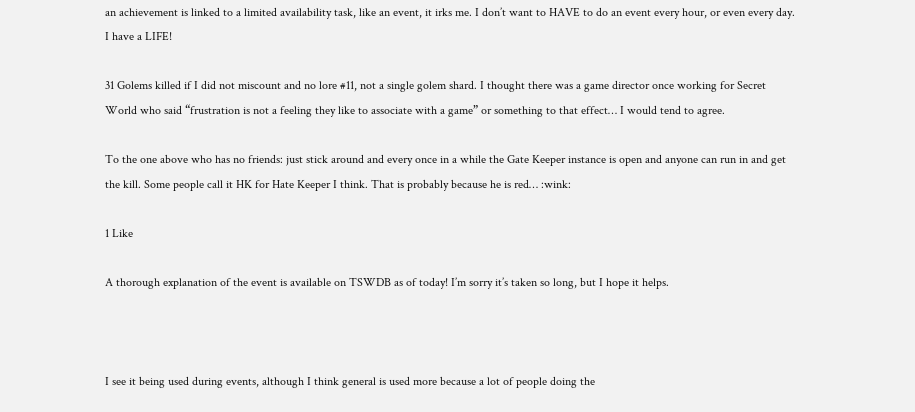an achievement is linked to a limited availability task, like an event, it irks me. I don’t want to HAVE to do an event every hour, or even every day. I have a LIFE!

31 Golems killed if I did not miscount and no lore #11, not a single golem shard. I thought there was a game director once working for Secret World who said “frustration is not a feeling they like to associate with a game” or something to that effect… I would tend to agree.

To the one above who has no friends: just stick around and every once in a while the Gate Keeper instance is open and anyone can run in and get the kill. Some people call it HK for Hate Keeper I think. That is probably because he is red… :wink:

1 Like

A thorough explanation of the event is available on TSWDB as of today! I’m sorry it’s taken so long, but I hope it helps.



I see it being used during events, although I think general is used more because a lot of people doing the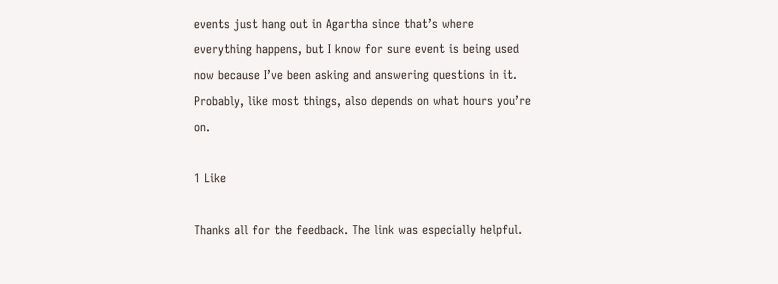events just hang out in Agartha since that’s where everything happens, but I know for sure event is being used now because I’ve been asking and answering questions in it. Probably, like most things, also depends on what hours you’re on.

1 Like

Thanks all for the feedback. The link was especially helpful.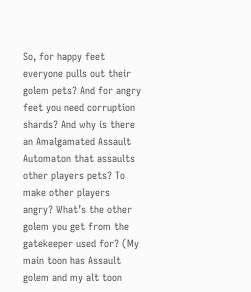So, for happy feet everyone pulls out their golem pets? And for angry feet you need corruption shards? And why is there an Amalgamated Assault Automaton that assaults other players pets? To make other players angry? What’s the other golem you get from the gatekeeper used for? (My main toon has Assault golem and my alt toon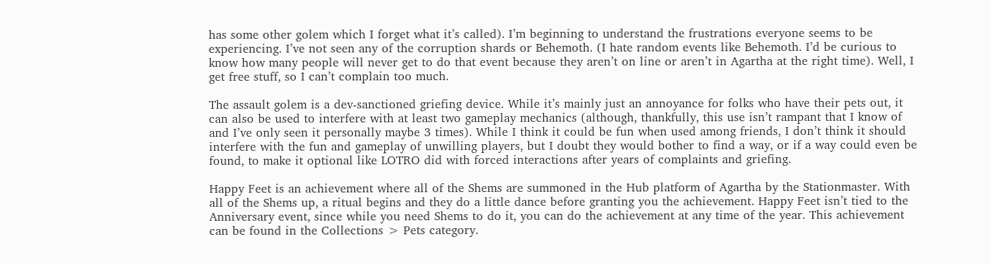has some other golem which I forget what it’s called). I’m beginning to understand the frustrations everyone seems to be experiencing. I’ve not seen any of the corruption shards or Behemoth. (I hate random events like Behemoth. I’d be curious to know how many people will never get to do that event because they aren’t on line or aren’t in Agartha at the right time). Well, I get free stuff, so I can’t complain too much.

The assault golem is a dev-sanctioned griefing device. While it’s mainly just an annoyance for folks who have their pets out, it can also be used to interfere with at least two gameplay mechanics (although, thankfully, this use isn’t rampant that I know of and I’ve only seen it personally maybe 3 times). While I think it could be fun when used among friends, I don’t think it should interfere with the fun and gameplay of unwilling players, but I doubt they would bother to find a way, or if a way could even be found, to make it optional like LOTRO did with forced interactions after years of complaints and griefing.

Happy Feet is an achievement where all of the Shems are summoned in the Hub platform of Agartha by the Stationmaster. With all of the Shems up, a ritual begins and they do a little dance before granting you the achievement. Happy Feet isn’t tied to the Anniversary event, since while you need Shems to do it, you can do the achievement at any time of the year. This achievement can be found in the Collections > Pets category.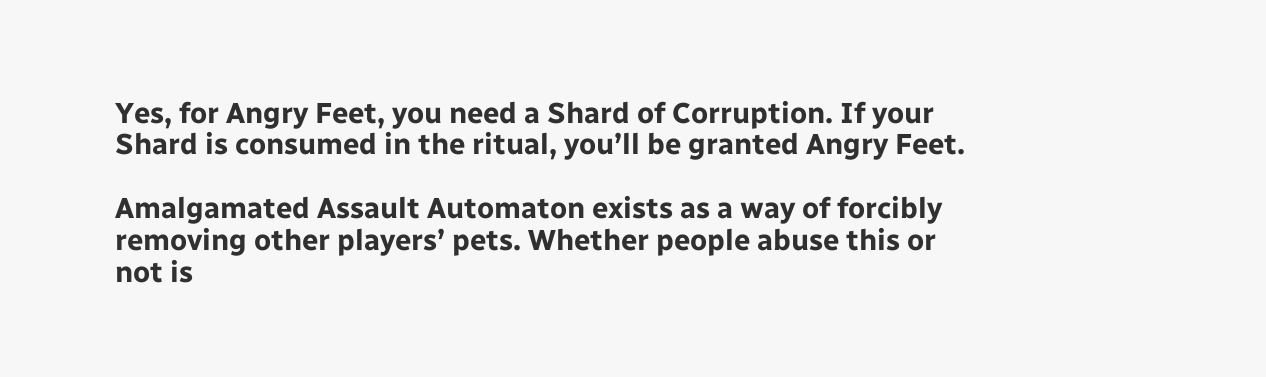Yes, for Angry Feet, you need a Shard of Corruption. If your Shard is consumed in the ritual, you’ll be granted Angry Feet.

Amalgamated Assault Automaton exists as a way of forcibly removing other players’ pets. Whether people abuse this or not is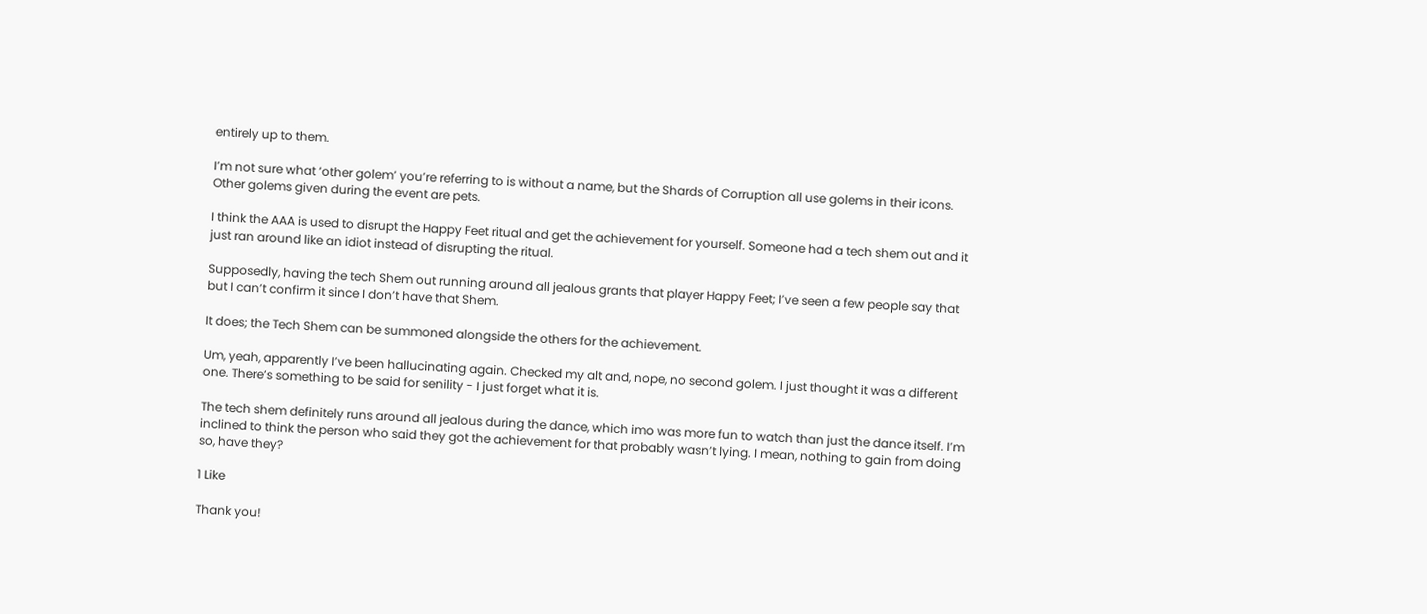entirely up to them.

I’m not sure what ‘other golem’ you’re referring to is without a name, but the Shards of Corruption all use golems in their icons. Other golems given during the event are pets.

I think the AAA is used to disrupt the Happy Feet ritual and get the achievement for yourself. Someone had a tech shem out and it just ran around like an idiot instead of disrupting the ritual.

Supposedly, having the tech Shem out running around all jealous grants that player Happy Feet; I’ve seen a few people say that but I can’t confirm it since I don’t have that Shem.

It does; the Tech Shem can be summoned alongside the others for the achievement.

Um, yeah, apparently I’ve been hallucinating again. Checked my alt and, nope, no second golem. I just thought it was a different one. There’s something to be said for senility - I just forget what it is.

The tech shem definitely runs around all jealous during the dance, which imo was more fun to watch than just the dance itself. I’m inclined to think the person who said they got the achievement for that probably wasn’t lying. I mean, nothing to gain from doing so, have they?

1 Like

Thank you!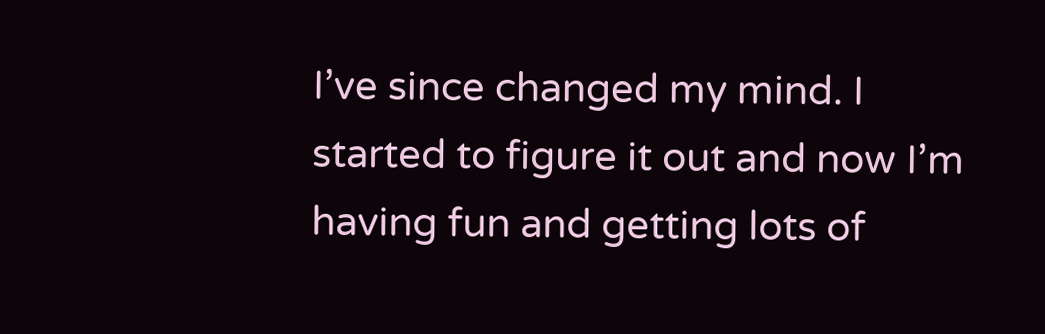I’ve since changed my mind. I started to figure it out and now I’m having fun and getting lots of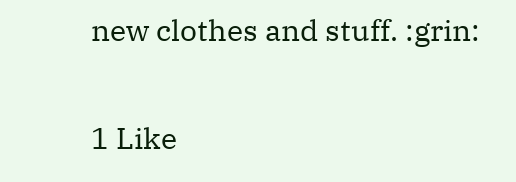new clothes and stuff. :grin:

1 Like